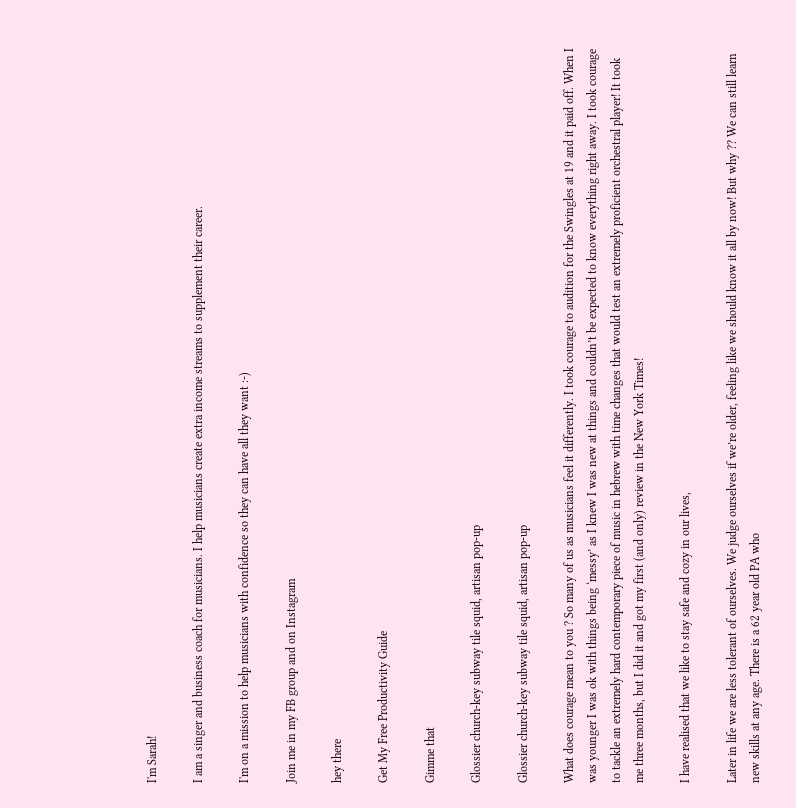I'm Sarah!

I am a singer and business coach for musicians. I help musicians create extra income streams to supplement their career.

I'm on a mission to help musicians with confidence so they can have all they want :-)

Join me in my FB group and on Instagram

hey there

Get My Free Productivity Guide

Gimme that

Glossier church-key subway tile squid, artisan pop-up

Glossier church-key subway tile squid, artisan pop-up

What does courage mean to you ? So many of us as musicians feel it differently. I took courage to audition for the Swingles at 19 and it paid off. When I was younger I was ok with things being ‘messy’ as I knew I was new at things and couldn’t be expected to know everything right away. I took courage to tackle an extremely hard contemporary piece of music in hebrew with time changes that would test an extremely proficient orchestral player! It took me three months, but I did it and got my first (and only) review in the New York Times!

I have realised that we like to stay safe and cozy in our lives,

Later in life we are less tolerant of ourselves. We judge ourselves if we’re older, feeling like we should know it all by now! But why ?? We can still learn new skills at any age. There is a 62 year old PA who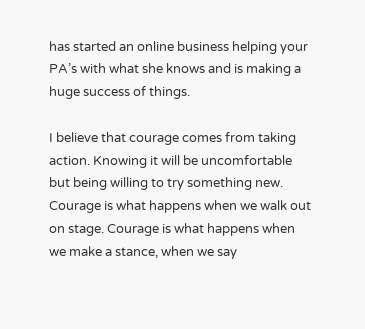has started an online business helping your PA’s with what she knows and is making a huge success of things.

I believe that courage comes from taking action. Knowing it will be uncomfortable but being willing to try something new. Courage is what happens when we walk out on stage. Courage is what happens when we make a stance, when we say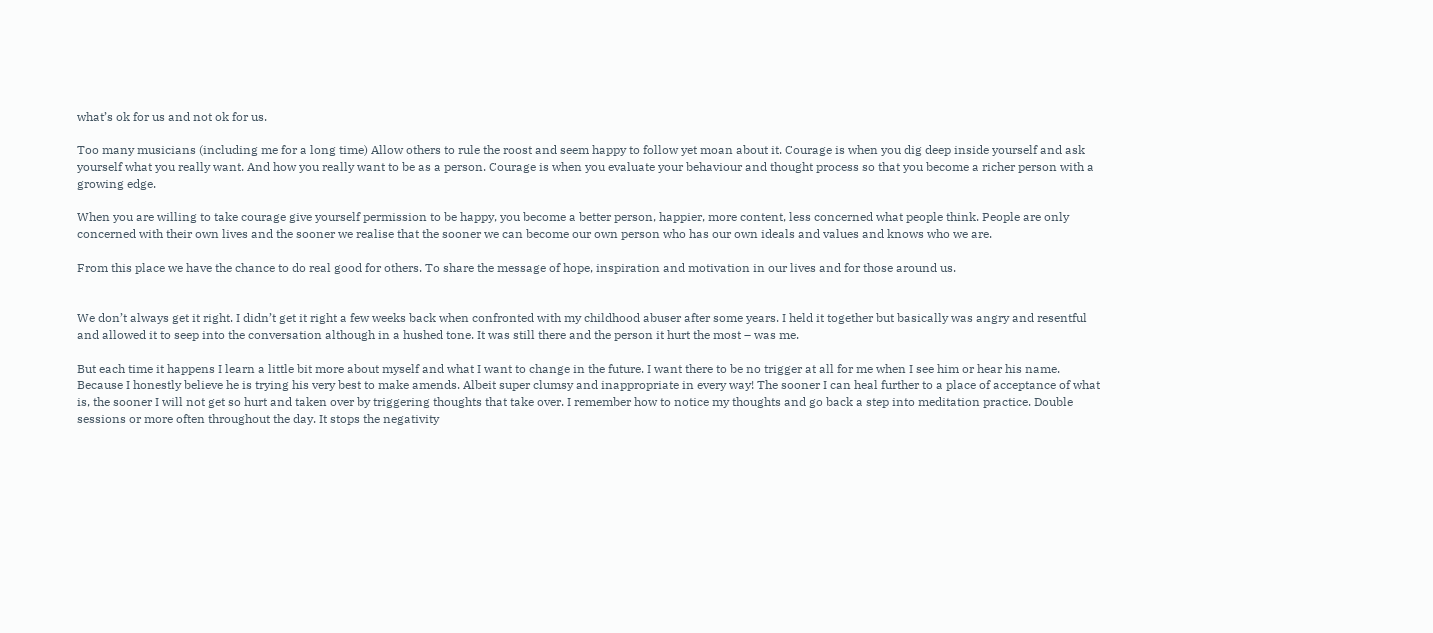what’s ok for us and not ok for us.

Too many musicians (including me for a long time) Allow others to rule the roost and seem happy to follow yet moan about it. Courage is when you dig deep inside yourself and ask yourself what you really want. And how you really want to be as a person. Courage is when you evaluate your behaviour and thought process so that you become a richer person with a growing edge.

When you are willing to take courage give yourself permission to be happy, you become a better person, happier, more content, less concerned what people think. People are only concerned with their own lives and the sooner we realise that the sooner we can become our own person who has our own ideals and values and knows who we are.

From this place we have the chance to do real good for others. To share the message of hope, inspiration and motivation in our lives and for those around us.


We don’t always get it right. I didn’t get it right a few weeks back when confronted with my childhood abuser after some years. I held it together but basically was angry and resentful and allowed it to seep into the conversation although in a hushed tone. It was still there and the person it hurt the most – was me.

But each time it happens I learn a little bit more about myself and what I want to change in the future. I want there to be no trigger at all for me when I see him or hear his name. Because I honestly believe he is trying his very best to make amends. Albeit super clumsy and inappropriate in every way! The sooner I can heal further to a place of acceptance of what is, the sooner I will not get so hurt and taken over by triggering thoughts that take over. I remember how to notice my thoughts and go back a step into meditation practice. Double sessions or more often throughout the day. It stops the negativity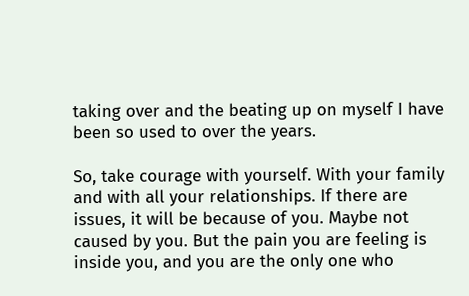taking over and the beating up on myself I have been so used to over the years.

So, take courage with yourself. With your family and with all your relationships. If there are issues, it will be because of you. Maybe not caused by you. But the pain you are feeling is inside you, and you are the only one who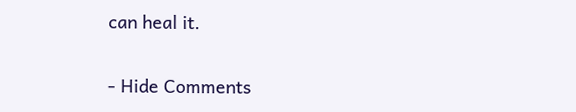can heal it.

- Hide Comments